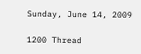Sunday, June 14, 2009

1200 Thread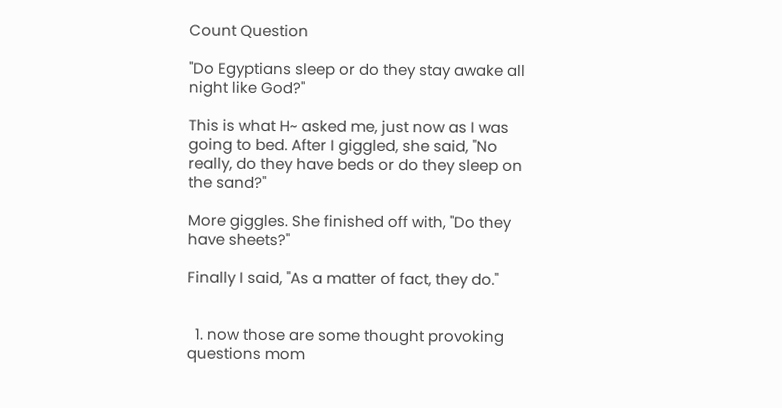Count Question

"Do Egyptians sleep or do they stay awake all night like God?"

This is what H~ asked me, just now as I was going to bed. After I giggled, she said, "No really, do they have beds or do they sleep on the sand?"

More giggles. She finished off with, "Do they have sheets?"

Finally I said, "As a matter of fact, they do."


  1. now those are some thought provoking questions mom